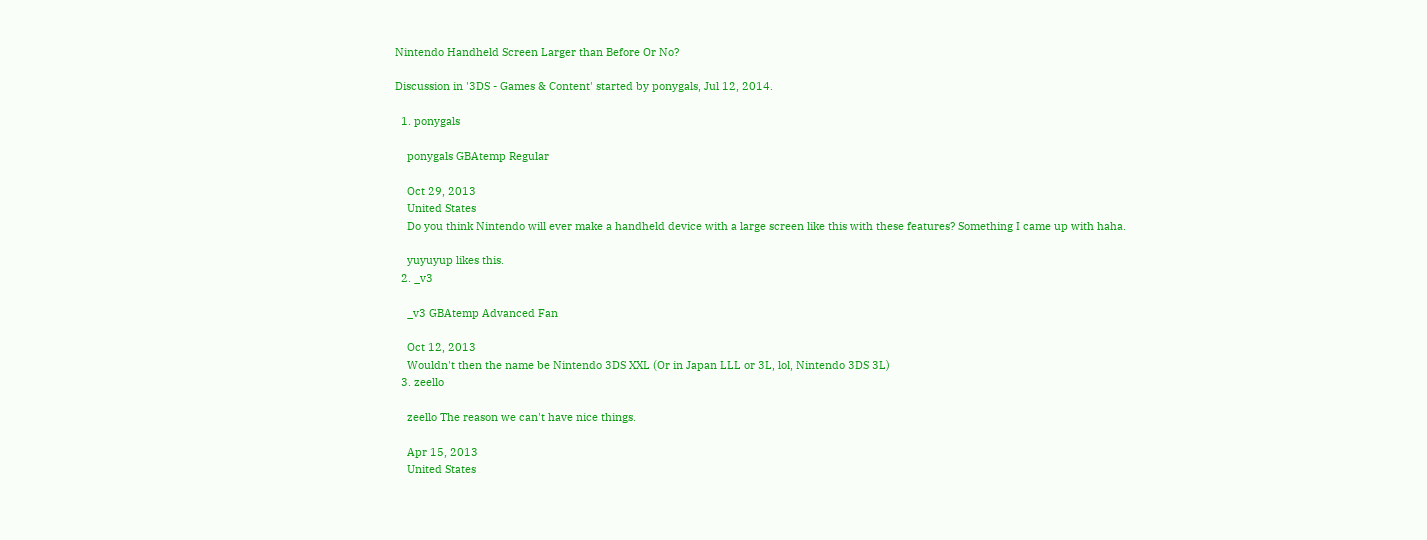Nintendo Handheld Screen Larger than Before Or No?

Discussion in '3DS - Games & Content' started by ponygals, Jul 12, 2014.

  1. ponygals

    ponygals GBAtemp Regular

    Oct 29, 2013
    United States
    Do you think Nintendo will ever make a handheld device with a large screen like this with these features? Something I came up with haha.

    yuyuyup likes this.
  2. _v3

    _v3 GBAtemp Advanced Fan

    Oct 12, 2013
    Wouldn't then the name be Nintendo 3DS XXL (Or in Japan LLL or 3L, lol, Nintendo 3DS 3L)
  3. zeello

    zeello The reason we can't have nice things.

    Apr 15, 2013
    United States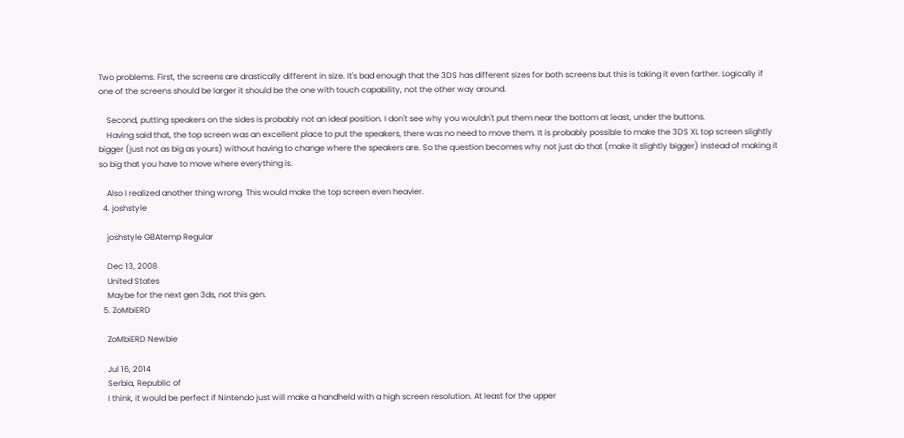Two problems. First, the screens are drastically different in size. It's bad enough that the 3DS has different sizes for both screens but this is taking it even farther. Logically if one of the screens should be larger it should be the one with touch capability, not the other way around.

    Second, putting speakers on the sides is probably not an ideal position. I don't see why you wouldn't put them near the bottom at least, under the buttons.
    Having said that, the top screen was an excellent place to put the speakers, there was no need to move them. It is probably possible to make the 3DS XL top screen slightly bigger (just not as big as yours) without having to change where the speakers are. So the question becomes why not just do that (make it slightly bigger) instead of making it so big that you have to move where everything is.

    Also I realized another thing wrong. This would make the top screen even heavier.
  4. joshstyle

    joshstyle GBAtemp Regular

    Dec 13, 2008
    United States
    Maybe for the next gen 3ds, not this gen.
  5. ZoMbiERD

    ZoMbiERD Newbie

    Jul 16, 2014
    Serbia, Republic of
    I think, it would be perfect if Nintendo just will make a handheld with a high screen resolution. At least for the upper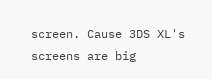screen. Cause 3DS XL's screens are big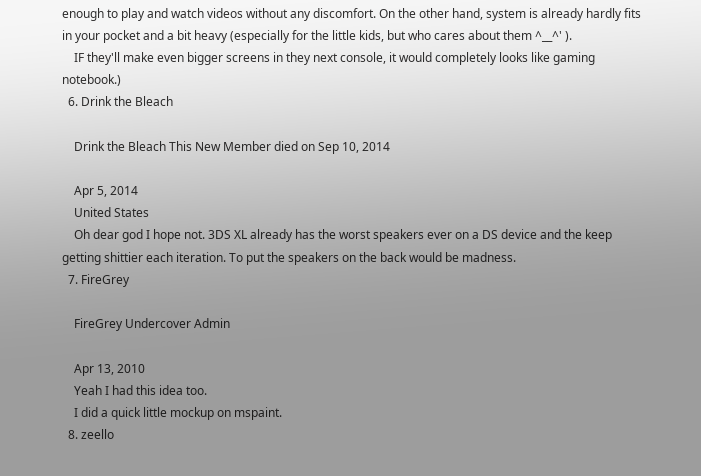enough to play and watch videos without any discomfort. On the other hand, system is already hardly fits in your pocket and a bit heavy (especially for the little kids, but who cares about them ^__^' ).
    IF they'll make even bigger screens in they next console, it would completely looks like gaming notebook.)
  6. Drink the Bleach

    Drink the Bleach This New Member died on Sep 10, 2014

    Apr 5, 2014
    United States
    Oh dear god I hope not. 3DS XL already has the worst speakers ever on a DS device and the keep getting shittier each iteration. To put the speakers on the back would be madness.
  7. FireGrey

    FireGrey Undercover Admin

    Apr 13, 2010
    Yeah I had this idea too.
    I did a quick little mockup on mspaint.
  8. zeello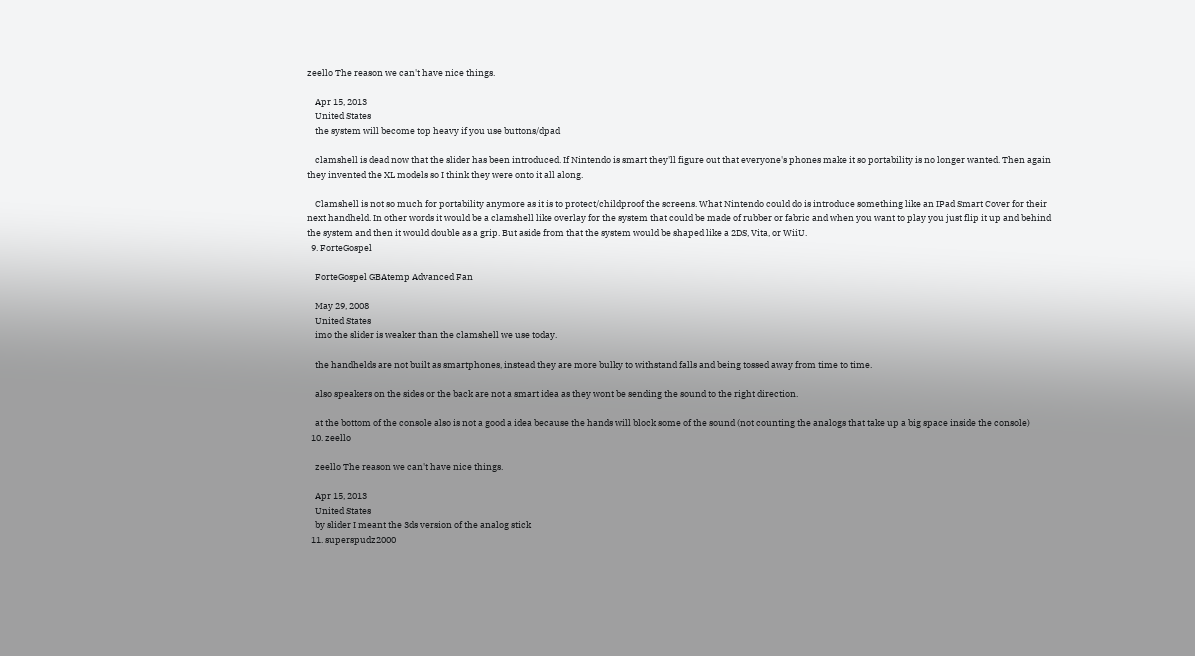zeello The reason we can't have nice things.

    Apr 15, 2013
    United States
    the system will become top heavy if you use buttons/dpad

    clamshell is dead now that the slider has been introduced. If Nintendo is smart they'll figure out that everyone's phones make it so portability is no longer wanted. Then again they invented the XL models so I think they were onto it all along.

    Clamshell is not so much for portability anymore as it is to protect/childproof the screens. What Nintendo could do is introduce something like an IPad Smart Cover for their next handheld. In other words it would be a clamshell like overlay for the system that could be made of rubber or fabric and when you want to play you just flip it up and behind the system and then it would double as a grip. But aside from that the system would be shaped like a 2DS, Vita, or WiiU.
  9. ForteGospel

    ForteGospel GBAtemp Advanced Fan

    May 29, 2008
    United States
    imo the slider is weaker than the clamshell we use today.

    the handhelds are not built as smartphones, instead they are more bulky to withstand falls and being tossed away from time to time.

    also speakers on the sides or the back are not a smart idea as they wont be sending the sound to the right direction.

    at the bottom of the console also is not a good a idea because the hands will block some of the sound (not counting the analogs that take up a big space inside the console)
  10. zeello

    zeello The reason we can't have nice things.

    Apr 15, 2013
    United States
    by slider I meant the 3ds version of the analog stick
  11. superspudz2000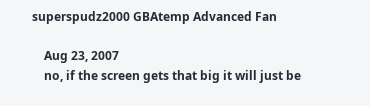superspudz2000 GBAtemp Advanced Fan

    Aug 23, 2007
    no, if the screen gets that big it will just be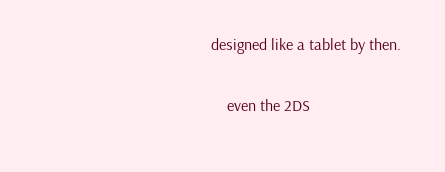designed like a tablet by then.

    even the 2DS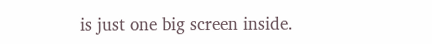is just one big screen inside.